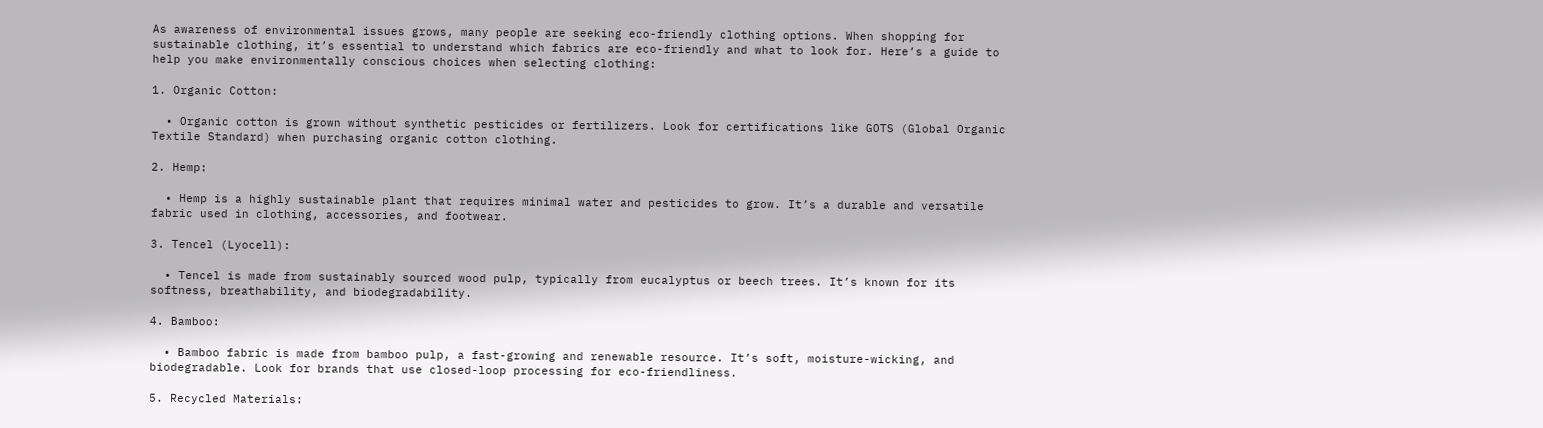As awareness of environmental issues grows, many people are seeking eco-friendly clothing options. When shopping for sustainable clothing, it’s essential to understand which fabrics are eco-friendly and what to look for. Here’s a guide to help you make environmentally conscious choices when selecting clothing:

1. Organic Cotton:

  • Organic cotton is grown without synthetic pesticides or fertilizers. Look for certifications like GOTS (Global Organic Textile Standard) when purchasing organic cotton clothing.

2. Hemp:

  • Hemp is a highly sustainable plant that requires minimal water and pesticides to grow. It’s a durable and versatile fabric used in clothing, accessories, and footwear.

3. Tencel (Lyocell):

  • Tencel is made from sustainably sourced wood pulp, typically from eucalyptus or beech trees. It’s known for its softness, breathability, and biodegradability.

4. Bamboo:

  • Bamboo fabric is made from bamboo pulp, a fast-growing and renewable resource. It’s soft, moisture-wicking, and biodegradable. Look for brands that use closed-loop processing for eco-friendliness.

5. Recycled Materials: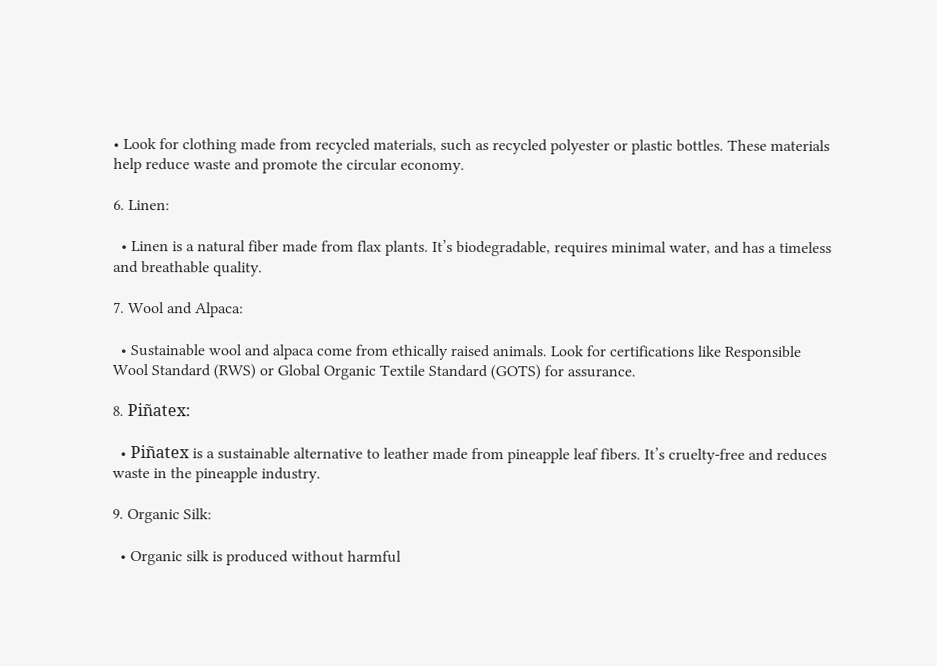• Look for clothing made from recycled materials, such as recycled polyester or plastic bottles. These materials help reduce waste and promote the circular economy.

6. Linen:

  • Linen is a natural fiber made from flax plants. It’s biodegradable, requires minimal water, and has a timeless and breathable quality.

7. Wool and Alpaca:

  • Sustainable wool and alpaca come from ethically raised animals. Look for certifications like Responsible Wool Standard (RWS) or Global Organic Textile Standard (GOTS) for assurance.

8. Piñatex:

  • Piñatex is a sustainable alternative to leather made from pineapple leaf fibers. It’s cruelty-free and reduces waste in the pineapple industry.

9. Organic Silk:

  • Organic silk is produced without harmful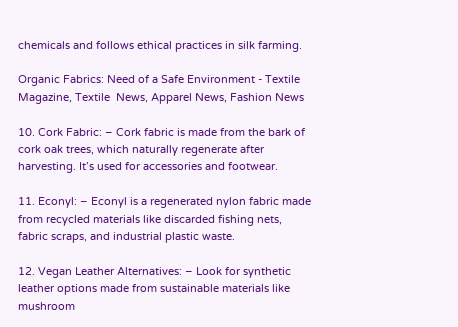chemicals and follows ethical practices in silk farming.

Organic Fabrics: Need of a Safe Environment - Textile Magazine, Textile  News, Apparel News, Fashion News

10. Cork Fabric: – Cork fabric is made from the bark of cork oak trees, which naturally regenerate after harvesting. It’s used for accessories and footwear.

11. Econyl: – Econyl is a regenerated nylon fabric made from recycled materials like discarded fishing nets, fabric scraps, and industrial plastic waste.

12. Vegan Leather Alternatives: – Look for synthetic leather options made from sustainable materials like mushroom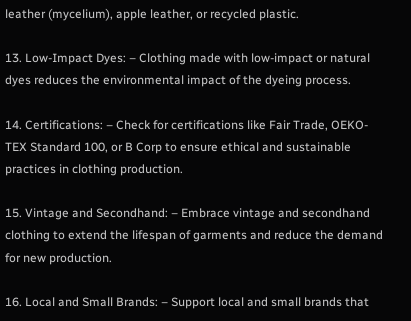leather (mycelium), apple leather, or recycled plastic.

13. Low-Impact Dyes: – Clothing made with low-impact or natural dyes reduces the environmental impact of the dyeing process.

14. Certifications: – Check for certifications like Fair Trade, OEKO-TEX Standard 100, or B Corp to ensure ethical and sustainable practices in clothing production.

15. Vintage and Secondhand: – Embrace vintage and secondhand clothing to extend the lifespan of garments and reduce the demand for new production.

16. Local and Small Brands: – Support local and small brands that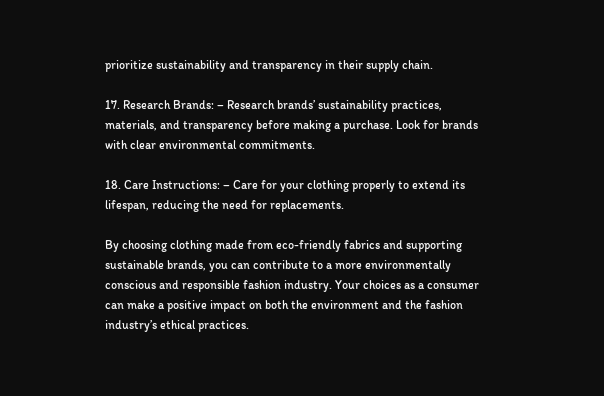prioritize sustainability and transparency in their supply chain.

17. Research Brands: – Research brands’ sustainability practices, materials, and transparency before making a purchase. Look for brands with clear environmental commitments.

18. Care Instructions: – Care for your clothing properly to extend its lifespan, reducing the need for replacements.

By choosing clothing made from eco-friendly fabrics and supporting sustainable brands, you can contribute to a more environmentally conscious and responsible fashion industry. Your choices as a consumer can make a positive impact on both the environment and the fashion industry’s ethical practices.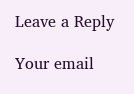Leave a Reply

Your email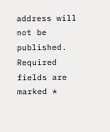address will not be published. Required fields are marked *